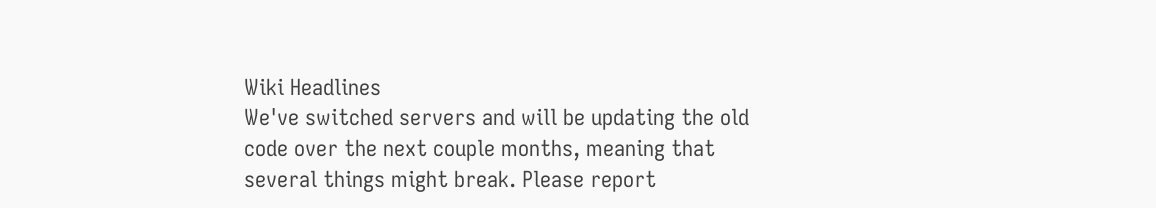Wiki Headlines
We've switched servers and will be updating the old code over the next couple months, meaning that several things might break. Please report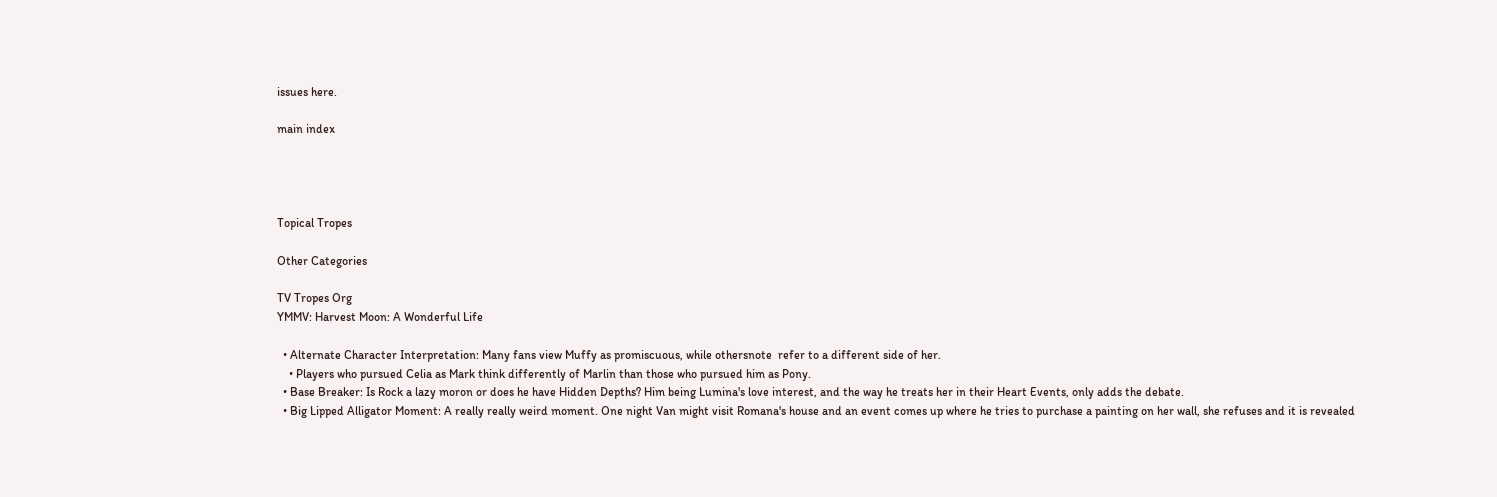issues here.

main index




Topical Tropes

Other Categories

TV Tropes Org
YMMV: Harvest Moon: A Wonderful Life

  • Alternate Character Interpretation: Many fans view Muffy as promiscuous, while othersnote  refer to a different side of her.
    • Players who pursued Celia as Mark think differently of Marlin than those who pursued him as Pony.
  • Base Breaker: Is Rock a lazy moron or does he have Hidden Depths? Him being Lumina's love interest, and the way he treats her in their Heart Events, only adds the debate.
  • Big Lipped Alligator Moment: A really really weird moment. One night Van might visit Romana's house and an event comes up where he tries to purchase a painting on her wall, she refuses and it is revealed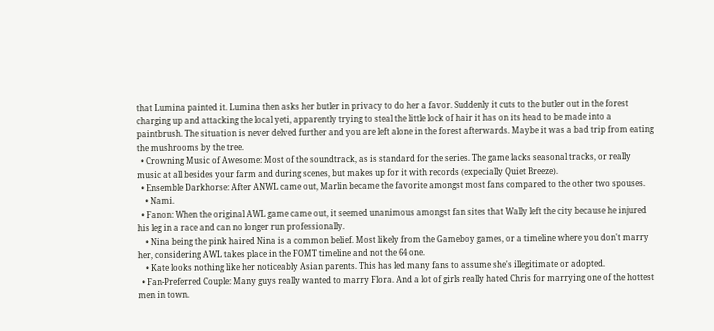that Lumina painted it. Lumina then asks her butler in privacy to do her a favor. Suddenly it cuts to the butler out in the forest charging up and attacking the local yeti, apparently trying to steal the little lock of hair it has on its head to be made into a paintbrush. The situation is never delved further and you are left alone in the forest afterwards. Maybe it was a bad trip from eating the mushrooms by the tree.
  • Crowning Music of Awesome: Most of the soundtrack, as is standard for the series. The game lacks seasonal tracks, or really music at all besides your farm and during scenes, but makes up for it with records (expecially Quiet Breeze).
  • Ensemble Darkhorse: After ANWL came out, Marlin became the favorite amongst most fans compared to the other two spouses.
    • Nami.
  • Fanon: When the original AWL game came out, it seemed unanimous amongst fan sites that Wally left the city because he injured his leg in a race and can no longer run professionally.
    • Nina being the pink haired Nina is a common belief. Most likely from the Gameboy games, or a timeline where you don't marry her, considering AWL takes place in the FOMT timeline and not the 64 one.
    • Kate looks nothing like her noticeably Asian parents. This has led many fans to assume she's illegitimate or adopted.
  • Fan-Preferred Couple: Many guys really wanted to marry Flora. And a lot of girls really hated Chris for marrying one of the hottest men in town.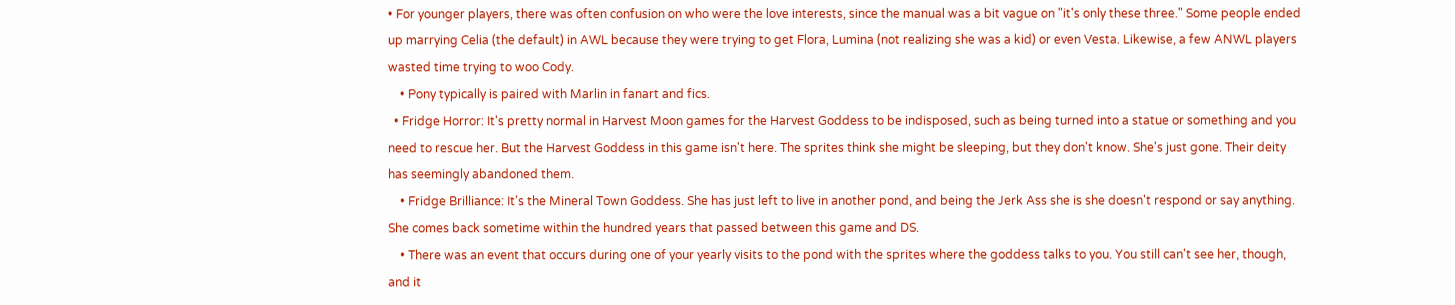• For younger players, there was often confusion on who were the love interests, since the manual was a bit vague on "it's only these three." Some people ended up marrying Celia (the default) in AWL because they were trying to get Flora, Lumina (not realizing she was a kid) or even Vesta. Likewise, a few ANWL players wasted time trying to woo Cody.
    • Pony typically is paired with Marlin in fanart and fics.
  • Fridge Horror: It's pretty normal in Harvest Moon games for the Harvest Goddess to be indisposed, such as being turned into a statue or something and you need to rescue her. But the Harvest Goddess in this game isn't here. The sprites think she might be sleeping, but they don't know. She's just gone. Their deity has seemingly abandoned them.
    • Fridge Brilliance: It's the Mineral Town Goddess. She has just left to live in another pond, and being the Jerk Ass she is she doesn't respond or say anything. She comes back sometime within the hundred years that passed between this game and DS.
    • There was an event that occurs during one of your yearly visits to the pond with the sprites where the goddess talks to you. You still can't see her, though, and it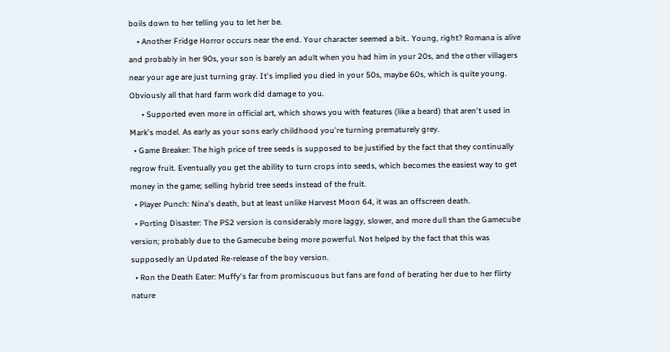boils down to her telling you to let her be.
    • Another Fridge Horror occurs near the end. Your character seemed a bit.. Young, right? Romana is alive and probably in her 90s, your son is barely an adult when you had him in your 20s, and the other villagers near your age are just turning gray. It's implied you died in your 50s, maybe 60s, which is quite young. Obviously all that hard farm work did damage to you.
      • Supported even more in official art, which shows you with features (like a beard) that aren't used in Mark's model. As early as your sons early childhood you're turning prematurely grey.
  • Game Breaker: The high price of tree seeds is supposed to be justified by the fact that they continually regrow fruit. Eventually you get the ability to turn crops into seeds, which becomes the easiest way to get money in the game; selling hybrid tree seeds instead of the fruit.
  • Player Punch: Nina's death, but at least unlike Harvest Moon 64, it was an offscreen death.
  • Porting Disaster: The PS2 version is considerably more laggy, slower, and more dull than the Gamecube version; probably due to the Gamecube being more powerful. Not helped by the fact that this was supposedly an Updated Re-release of the boy version.
  • Ron the Death Eater: Muffy's far from promiscuous but fans are fond of berating her due to her flirty nature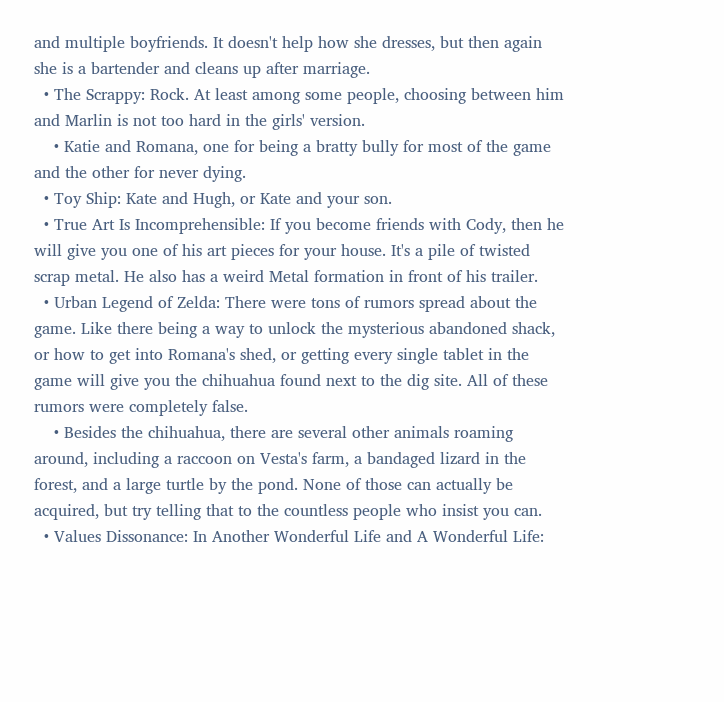and multiple boyfriends. It doesn't help how she dresses, but then again she is a bartender and cleans up after marriage.
  • The Scrappy: Rock. At least among some people, choosing between him and Marlin is not too hard in the girls' version.
    • Katie and Romana, one for being a bratty bully for most of the game and the other for never dying.
  • Toy Ship: Kate and Hugh, or Kate and your son.
  • True Art Is Incomprehensible: If you become friends with Cody, then he will give you one of his art pieces for your house. It's a pile of twisted scrap metal. He also has a weird Metal formation in front of his trailer.
  • Urban Legend of Zelda: There were tons of rumors spread about the game. Like there being a way to unlock the mysterious abandoned shack, or how to get into Romana's shed, or getting every single tablet in the game will give you the chihuahua found next to the dig site. All of these rumors were completely false.
    • Besides the chihuahua, there are several other animals roaming around, including a raccoon on Vesta's farm, a bandaged lizard in the forest, and a large turtle by the pond. None of those can actually be acquired, but try telling that to the countless people who insist you can.
  • Values Dissonance: In Another Wonderful Life and A Wonderful Life: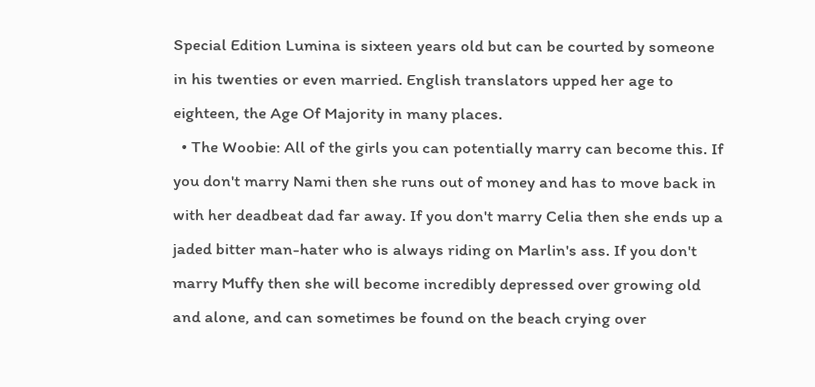Special Edition Lumina is sixteen years old but can be courted by someone in his twenties or even married. English translators upped her age to eighteen, the Age Of Majority in many places.
  • The Woobie: All of the girls you can potentially marry can become this. If you don't marry Nami then she runs out of money and has to move back in with her deadbeat dad far away. If you don't marry Celia then she ends up a jaded bitter man-hater who is always riding on Marlin's ass. If you don't marry Muffy then she will become incredibly depressed over growing old and alone, and can sometimes be found on the beach crying over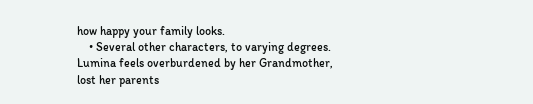how happy your family looks.
    • Several other characters, to varying degrees. Lumina feels overburdened by her Grandmother, lost her parents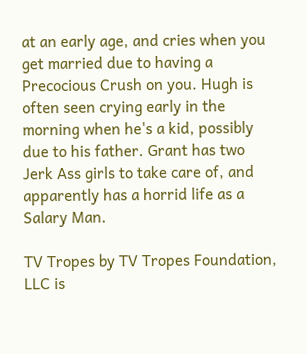at an early age, and cries when you get married due to having a Precocious Crush on you. Hugh is often seen crying early in the morning when he's a kid, possibly due to his father. Grant has two Jerk Ass girls to take care of, and apparently has a horrid life as a Salary Man.

TV Tropes by TV Tropes Foundation, LLC is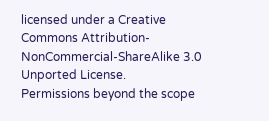licensed under a Creative Commons Attribution-NonCommercial-ShareAlike 3.0 Unported License.
Permissions beyond the scope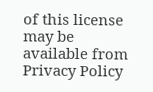of this license may be available from
Privacy Policy